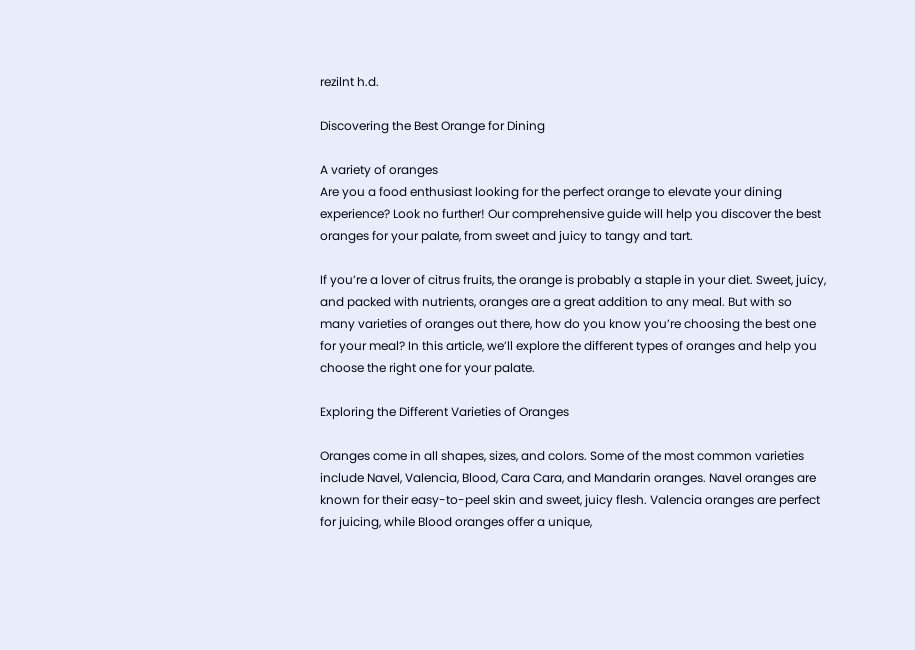rezilnt h.d.

Discovering the Best Orange for Dining

A variety of oranges
Are you a food enthusiast looking for the perfect orange to elevate your dining experience? Look no further! Our comprehensive guide will help you discover the best oranges for your palate, from sweet and juicy to tangy and tart.

If you’re a lover of citrus fruits, the orange is probably a staple in your diet. Sweet, juicy, and packed with nutrients, oranges are a great addition to any meal. But with so many varieties of oranges out there, how do you know you’re choosing the best one for your meal? In this article, we’ll explore the different types of oranges and help you choose the right one for your palate.

Exploring the Different Varieties of Oranges

Oranges come in all shapes, sizes, and colors. Some of the most common varieties include Navel, Valencia, Blood, Cara Cara, and Mandarin oranges. Navel oranges are known for their easy-to-peel skin and sweet, juicy flesh. Valencia oranges are perfect for juicing, while Blood oranges offer a unique,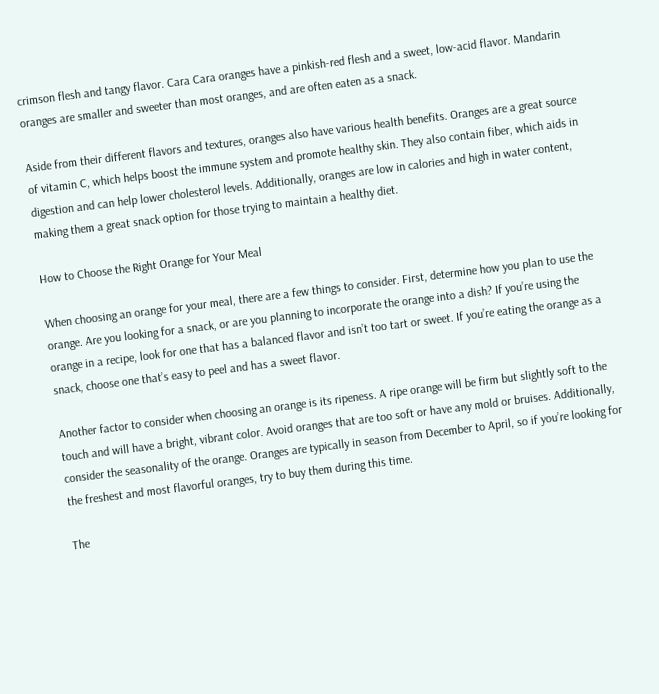crimson flesh and tangy flavor. Cara Cara oranges have a pinkish-red flesh and a sweet, low-acid flavor. Mandarin oranges are smaller and sweeter than most oranges, and are often eaten as a snack.

Aside from their different flavors and textures, oranges also have various health benefits. Oranges are a great source of vitamin C, which helps boost the immune system and promote healthy skin. They also contain fiber, which aids in digestion and can help lower cholesterol levels. Additionally, oranges are low in calories and high in water content, making them a great snack option for those trying to maintain a healthy diet.

How to Choose the Right Orange for Your Meal

When choosing an orange for your meal, there are a few things to consider. First, determine how you plan to use the orange. Are you looking for a snack, or are you planning to incorporate the orange into a dish? If you’re using the orange in a recipe, look for one that has a balanced flavor and isn’t too tart or sweet. If you’re eating the orange as a snack, choose one that’s easy to peel and has a sweet flavor.

Another factor to consider when choosing an orange is its ripeness. A ripe orange will be firm but slightly soft to the touch and will have a bright, vibrant color. Avoid oranges that are too soft or have any mold or bruises. Additionally, consider the seasonality of the orange. Oranges are typically in season from December to April, so if you’re looking for the freshest and most flavorful oranges, try to buy them during this time.

The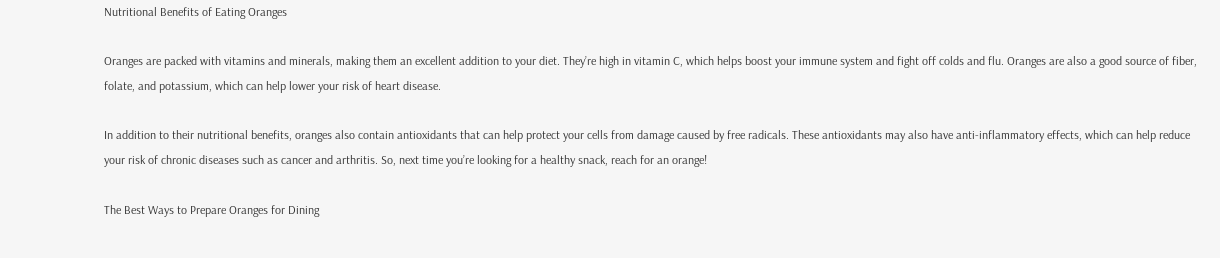Nutritional Benefits of Eating Oranges

Oranges are packed with vitamins and minerals, making them an excellent addition to your diet. They’re high in vitamin C, which helps boost your immune system and fight off colds and flu. Oranges are also a good source of fiber, folate, and potassium, which can help lower your risk of heart disease.

In addition to their nutritional benefits, oranges also contain antioxidants that can help protect your cells from damage caused by free radicals. These antioxidants may also have anti-inflammatory effects, which can help reduce your risk of chronic diseases such as cancer and arthritis. So, next time you’re looking for a healthy snack, reach for an orange!

The Best Ways to Prepare Oranges for Dining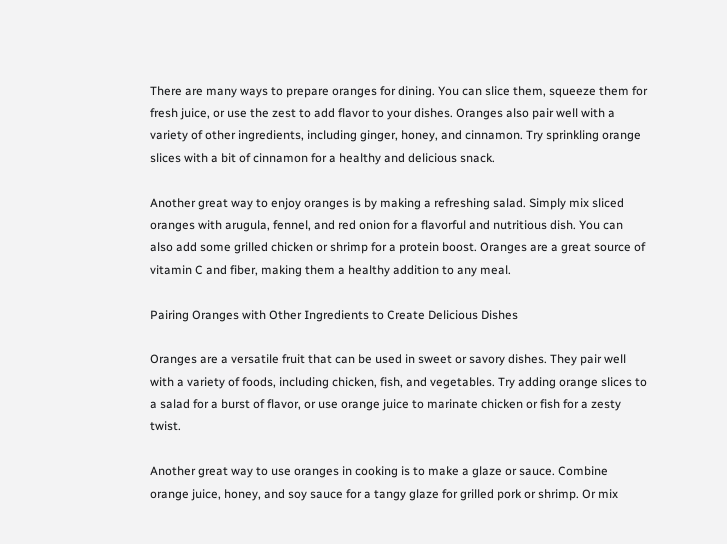There are many ways to prepare oranges for dining. You can slice them, squeeze them for fresh juice, or use the zest to add flavor to your dishes. Oranges also pair well with a variety of other ingredients, including ginger, honey, and cinnamon. Try sprinkling orange slices with a bit of cinnamon for a healthy and delicious snack.

Another great way to enjoy oranges is by making a refreshing salad. Simply mix sliced oranges with arugula, fennel, and red onion for a flavorful and nutritious dish. You can also add some grilled chicken or shrimp for a protein boost. Oranges are a great source of vitamin C and fiber, making them a healthy addition to any meal.

Pairing Oranges with Other Ingredients to Create Delicious Dishes

Oranges are a versatile fruit that can be used in sweet or savory dishes. They pair well with a variety of foods, including chicken, fish, and vegetables. Try adding orange slices to a salad for a burst of flavor, or use orange juice to marinate chicken or fish for a zesty twist.

Another great way to use oranges in cooking is to make a glaze or sauce. Combine orange juice, honey, and soy sauce for a tangy glaze for grilled pork or shrimp. Or mix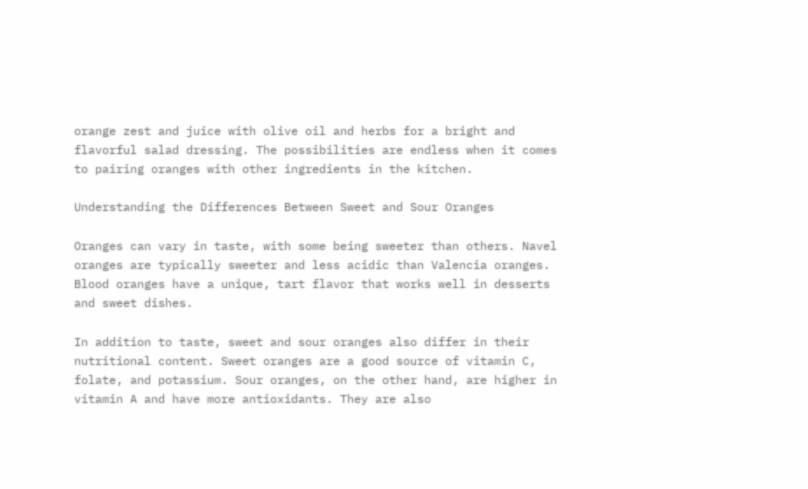orange zest and juice with olive oil and herbs for a bright and flavorful salad dressing. The possibilities are endless when it comes to pairing oranges with other ingredients in the kitchen.

Understanding the Differences Between Sweet and Sour Oranges

Oranges can vary in taste, with some being sweeter than others. Navel oranges are typically sweeter and less acidic than Valencia oranges. Blood oranges have a unique, tart flavor that works well in desserts and sweet dishes.

In addition to taste, sweet and sour oranges also differ in their nutritional content. Sweet oranges are a good source of vitamin C, folate, and potassium. Sour oranges, on the other hand, are higher in vitamin A and have more antioxidants. They are also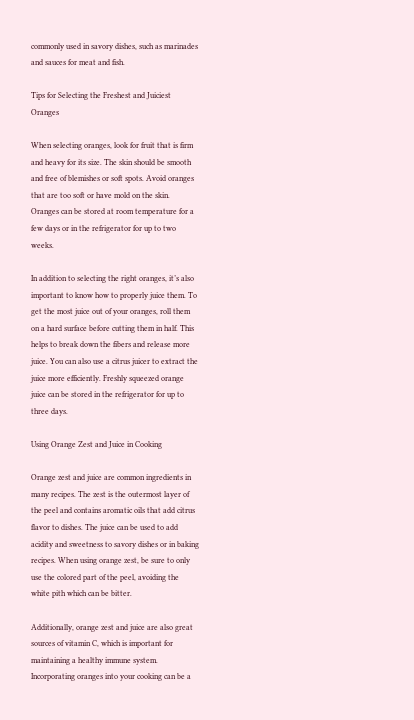commonly used in savory dishes, such as marinades and sauces for meat and fish.

Tips for Selecting the Freshest and Juiciest Oranges

When selecting oranges, look for fruit that is firm and heavy for its size. The skin should be smooth and free of blemishes or soft spots. Avoid oranges that are too soft or have mold on the skin. Oranges can be stored at room temperature for a few days or in the refrigerator for up to two weeks.

In addition to selecting the right oranges, it’s also important to know how to properly juice them. To get the most juice out of your oranges, roll them on a hard surface before cutting them in half. This helps to break down the fibers and release more juice. You can also use a citrus juicer to extract the juice more efficiently. Freshly squeezed orange juice can be stored in the refrigerator for up to three days.

Using Orange Zest and Juice in Cooking

Orange zest and juice are common ingredients in many recipes. The zest is the outermost layer of the peel and contains aromatic oils that add citrus flavor to dishes. The juice can be used to add acidity and sweetness to savory dishes or in baking recipes. When using orange zest, be sure to only use the colored part of the peel, avoiding the white pith which can be bitter.

Additionally, orange zest and juice are also great sources of vitamin C, which is important for maintaining a healthy immune system. Incorporating oranges into your cooking can be a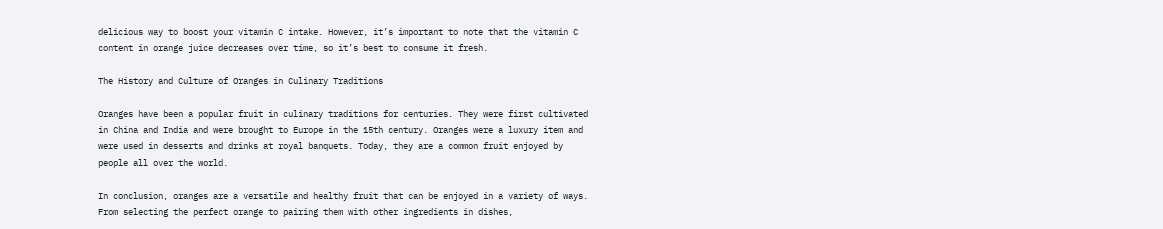delicious way to boost your vitamin C intake. However, it’s important to note that the vitamin C content in orange juice decreases over time, so it’s best to consume it fresh.

The History and Culture of Oranges in Culinary Traditions

Oranges have been a popular fruit in culinary traditions for centuries. They were first cultivated in China and India and were brought to Europe in the 15th century. Oranges were a luxury item and were used in desserts and drinks at royal banquets. Today, they are a common fruit enjoyed by people all over the world.

In conclusion, oranges are a versatile and healthy fruit that can be enjoyed in a variety of ways. From selecting the perfect orange to pairing them with other ingredients in dishes,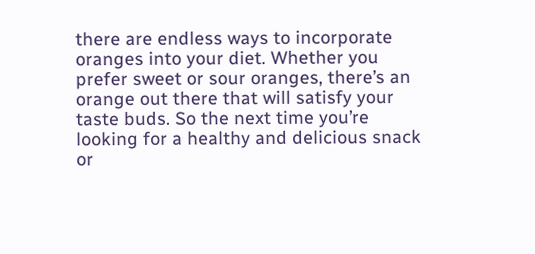there are endless ways to incorporate oranges into your diet. Whether you prefer sweet or sour oranges, there’s an orange out there that will satisfy your taste buds. So the next time you’re looking for a healthy and delicious snack or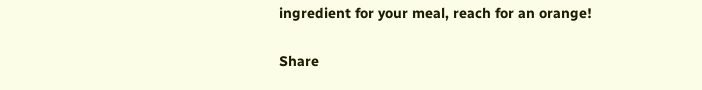ingredient for your meal, reach for an orange!

Share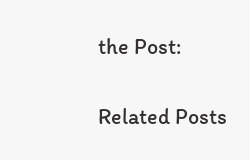the Post:

Related Posts